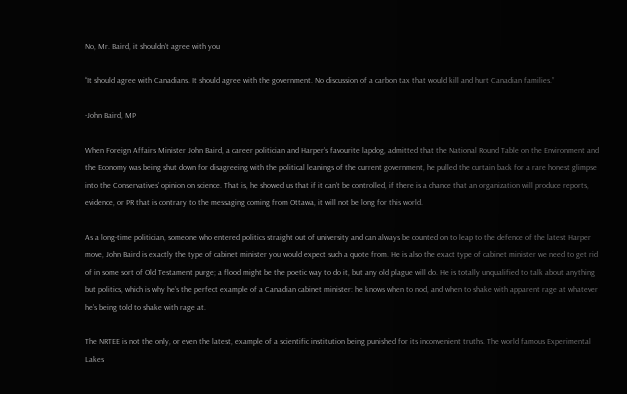No, Mr. Baird, it shouldn’t agree with you

“It should agree with Canadians. It should agree with the government. No discussion of a carbon tax that would kill and hurt Canadian families.”

-John Baird, MP

When Foreign Affairs Minister John Baird, a career politician and Harper’s favourite lapdog, admitted that the National Round Table on the Environment and the Economy was being shut down for disagreeing with the political leanings of the current government, he pulled the curtain back for a rare honest glimpse into the Conservatives’ opinion on science. That is, he showed us that if it can’t be controlled, if there is a chance that an organization will produce reports, evidence, or PR that is contrary to the messaging coming from Ottawa, it will not be long for this world.

As a long-time politician, someone who entered politics straight out of university and can always be counted on to leap to the defence of the latest Harper move, John Baird is exactly the type of cabinet minister you would expect such a quote from. He is also the exact type of cabinet minister we need to get rid of in some sort of Old Testament purge; a flood might be the poetic way to do it, but any old plague will do. He is totally unqualified to talk about anything but politics, which is why he’s the perfect example of a Canadian cabinet minister: he knows when to nod, and when to shake with apparent rage at whatever he’s being told to shake with rage at.

The NRTEE is not the only, or even the latest, example of a scientific institution being punished for its inconvenient truths. The world famous Experimental Lakes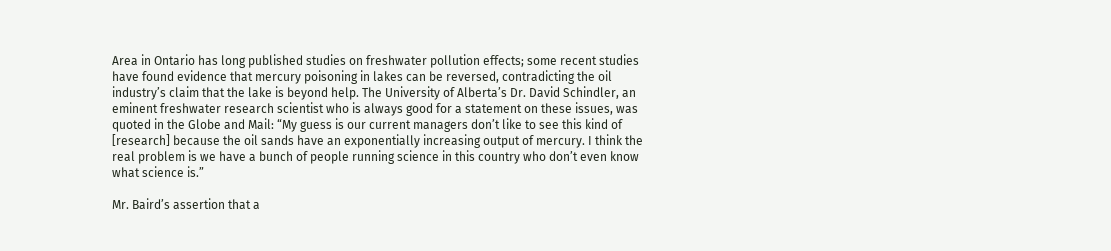Area in Ontario has long published studies on freshwater pollution effects; some recent studies have found evidence that mercury poisoning in lakes can be reversed, contradicting the oil industry’s claim that the lake is beyond help. The University of Alberta’s Dr. David Schindler, an eminent freshwater research scientist who is always good for a statement on these issues, was quoted in the Globe and Mail: “My guess is our current managers don’t like to see this kind of [research] because the oil sands have an exponentially increasing output of mercury. I think the real problem is we have a bunch of people running science in this country who don’t even know what science is.”

Mr. Baird’s assertion that a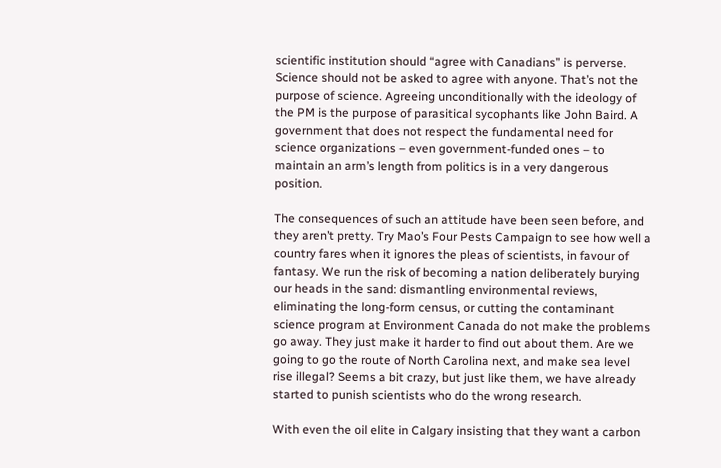scientific institution should “agree with Canadians” is perverse. Science should not be asked to agree with anyone. That’s not the purpose of science. Agreeing unconditionally with the ideology of the PM is the purpose of parasitical sycophants like John Baird. A government that does not respect the fundamental need for science organizations – even government-funded ones – to maintain an arm’s length from politics is in a very dangerous position.

The consequences of such an attitude have been seen before, and they aren’t pretty. Try Mao’s Four Pests Campaign to see how well a country fares when it ignores the pleas of scientists, in favour of fantasy. We run the risk of becoming a nation deliberately burying our heads in the sand: dismantling environmental reviews, eliminating the long-form census, or cutting the contaminant science program at Environment Canada do not make the problems go away. They just make it harder to find out about them. Are we going to go the route of North Carolina next, and make sea level rise illegal? Seems a bit crazy, but just like them, we have already started to punish scientists who do the wrong research.

With even the oil elite in Calgary insisting that they want a carbon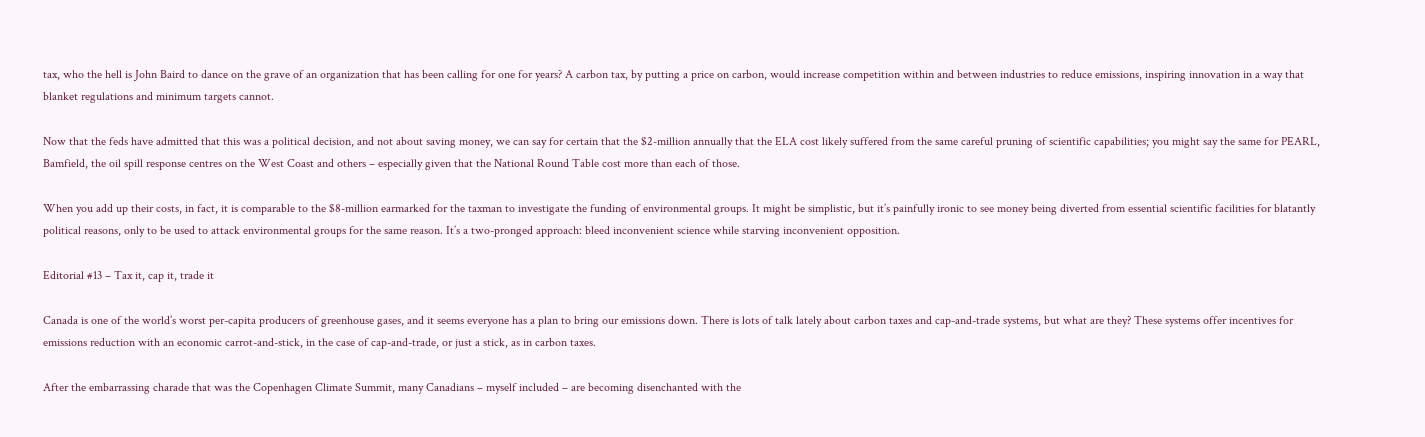tax, who the hell is John Baird to dance on the grave of an organization that has been calling for one for years? A carbon tax, by putting a price on carbon, would increase competition within and between industries to reduce emissions, inspiring innovation in a way that blanket regulations and minimum targets cannot.

Now that the feds have admitted that this was a political decision, and not about saving money, we can say for certain that the $2-million annually that the ELA cost likely suffered from the same careful pruning of scientific capabilities; you might say the same for PEARL, Bamfield, the oil spill response centres on the West Coast and others – especially given that the National Round Table cost more than each of those.

When you add up their costs, in fact, it is comparable to the $8-million earmarked for the taxman to investigate the funding of environmental groups. It might be simplistic, but it’s painfully ironic to see money being diverted from essential scientific facilities for blatantly political reasons, only to be used to attack environmental groups for the same reason. It’s a two-pronged approach: bleed inconvenient science while starving inconvenient opposition.

Editorial #13 – Tax it, cap it, trade it

Canada is one of the world’s worst per-capita producers of greenhouse gases, and it seems everyone has a plan to bring our emissions down. There is lots of talk lately about carbon taxes and cap-and-trade systems, but what are they? These systems offer incentives for emissions reduction with an economic carrot-and-stick, in the case of cap-and-trade, or just a stick, as in carbon taxes.

After the embarrassing charade that was the Copenhagen Climate Summit, many Canadians – myself included – are becoming disenchanted with the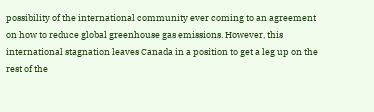possibility of the international community ever coming to an agreement on how to reduce global greenhouse gas emissions. However, this international stagnation leaves Canada in a position to get a leg up on the rest of the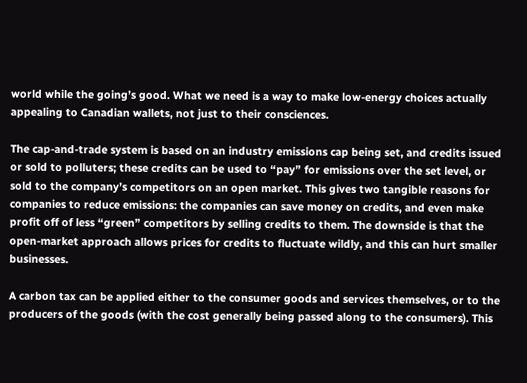world while the going’s good. What we need is a way to make low-energy choices actually appealing to Canadian wallets, not just to their consciences.

The cap-and-trade system is based on an industry emissions cap being set, and credits issued or sold to polluters; these credits can be used to “pay” for emissions over the set level, or sold to the company’s competitors on an open market. This gives two tangible reasons for companies to reduce emissions: the companies can save money on credits, and even make profit off of less “green” competitors by selling credits to them. The downside is that the open-market approach allows prices for credits to fluctuate wildly, and this can hurt smaller businesses.

A carbon tax can be applied either to the consumer goods and services themselves, or to the producers of the goods (with the cost generally being passed along to the consumers). This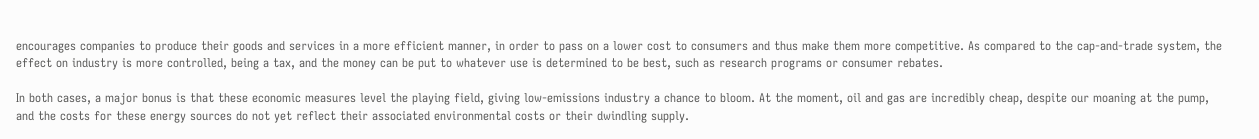encourages companies to produce their goods and services in a more efficient manner, in order to pass on a lower cost to consumers and thus make them more competitive. As compared to the cap-and-trade system, the effect on industry is more controlled, being a tax, and the money can be put to whatever use is determined to be best, such as research programs or consumer rebates.

In both cases, a major bonus is that these economic measures level the playing field, giving low-emissions industry a chance to bloom. At the moment, oil and gas are incredibly cheap, despite our moaning at the pump, and the costs for these energy sources do not yet reflect their associated environmental costs or their dwindling supply.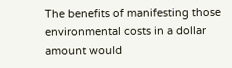The benefits of manifesting those environmental costs in a dollar amount would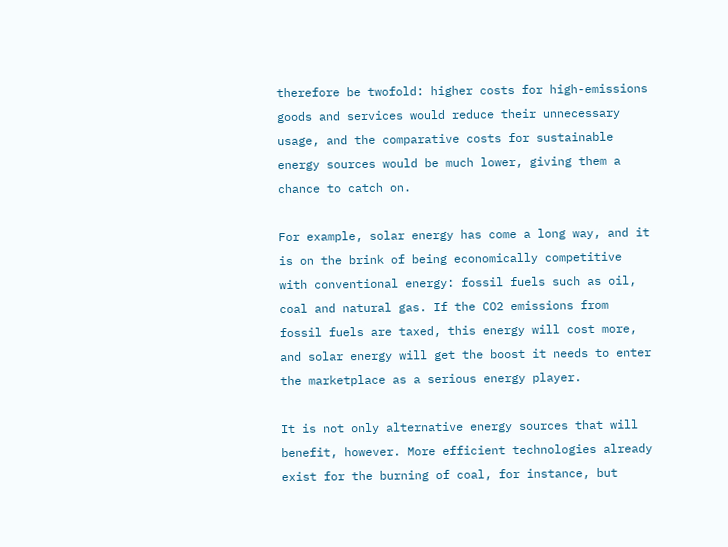therefore be twofold: higher costs for high-emissions goods and services would reduce their unnecessary usage, and the comparative costs for sustainable energy sources would be much lower, giving them a chance to catch on.

For example, solar energy has come a long way, and it is on the brink of being economically competitive with conventional energy: fossil fuels such as oil, coal and natural gas. If the CO2 emissions from fossil fuels are taxed, this energy will cost more, and solar energy will get the boost it needs to enter the marketplace as a serious energy player.

It is not only alternative energy sources that will benefit, however. More efficient technologies already exist for the burning of coal, for instance, but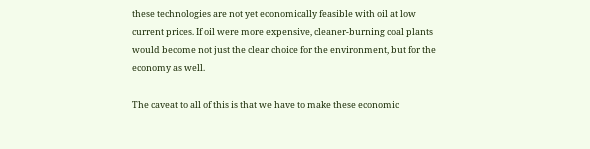these technologies are not yet economically feasible with oil at low current prices. If oil were more expensive, cleaner-burning coal plants would become not just the clear choice for the environment, but for the economy as well.

The caveat to all of this is that we have to make these economic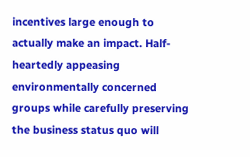incentives large enough to actually make an impact. Half-heartedly appeasing environmentally concerned groups while carefully preserving the business status quo will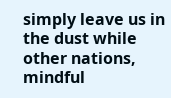simply leave us in the dust while other nations, mindful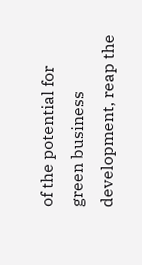of the potential for green business development, reap the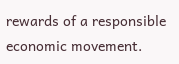rewards of a responsible economic movement.